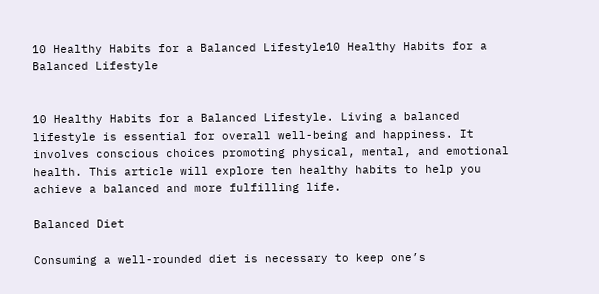10 Healthy Habits for a Balanced Lifestyle10 Healthy Habits for a Balanced Lifestyle


10 Healthy Habits for a Balanced Lifestyle. Living a balanced lifestyle is essential for overall well-being and happiness. It involves conscious choices promoting physical, mental, and emotional health. This article will explore ten healthy habits to help you achieve a balanced and more fulfilling life.

Balanced Diet

Consuming a well-rounded diet is necessary to keep one’s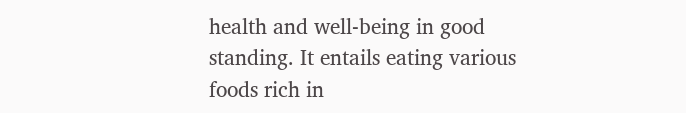health and well-being in good standing. It entails eating various foods rich in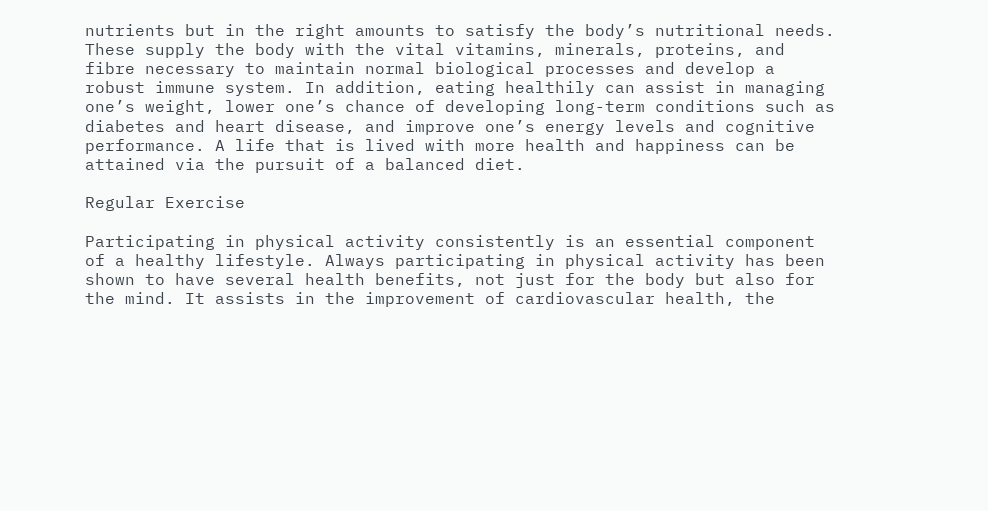nutrients but in the right amounts to satisfy the body’s nutritional needs. These supply the body with the vital vitamins, minerals, proteins, and fibre necessary to maintain normal biological processes and develop a robust immune system. In addition, eating healthily can assist in managing one’s weight, lower one’s chance of developing long-term conditions such as diabetes and heart disease, and improve one’s energy levels and cognitive performance. A life that is lived with more health and happiness can be attained via the pursuit of a balanced diet.

Regular Exercise

Participating in physical activity consistently is an essential component of a healthy lifestyle. Always participating in physical activity has been shown to have several health benefits, not just for the body but also for the mind. It assists in the improvement of cardiovascular health, the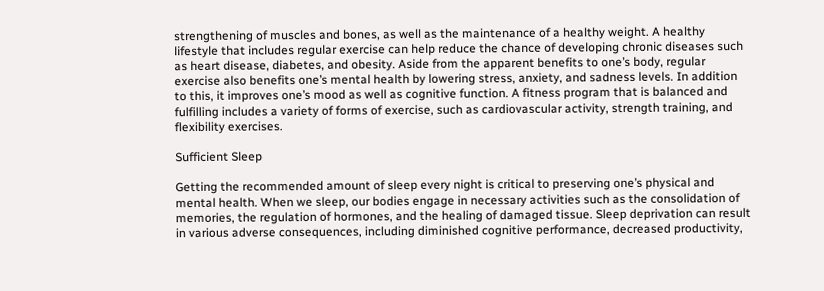strengthening of muscles and bones, as well as the maintenance of a healthy weight. A healthy lifestyle that includes regular exercise can help reduce the chance of developing chronic diseases such as heart disease, diabetes, and obesity. Aside from the apparent benefits to one’s body, regular exercise also benefits one’s mental health by lowering stress, anxiety, and sadness levels. In addition to this, it improves one’s mood as well as cognitive function. A fitness program that is balanced and fulfilling includes a variety of forms of exercise, such as cardiovascular activity, strength training, and flexibility exercises.

Sufficient Sleep

Getting the recommended amount of sleep every night is critical to preserving one’s physical and mental health. When we sleep, our bodies engage in necessary activities such as the consolidation of memories, the regulation of hormones, and the healing of damaged tissue. Sleep deprivation can result in various adverse consequences, including diminished cognitive performance, decreased productivity,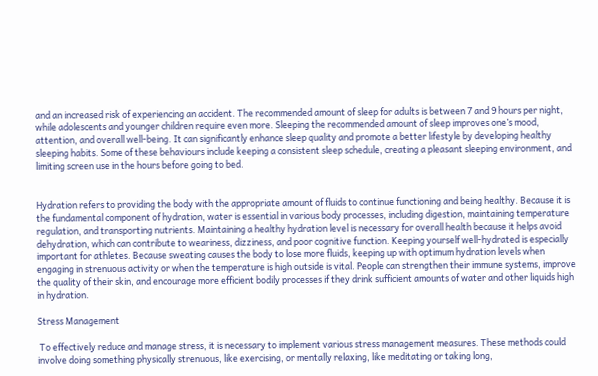and an increased risk of experiencing an accident. The recommended amount of sleep for adults is between 7 and 9 hours per night, while adolescents and younger children require even more. Sleeping the recommended amount of sleep improves one’s mood, attention, and overall well-being. It can significantly enhance sleep quality and promote a better lifestyle by developing healthy sleeping habits. Some of these behaviours include keeping a consistent sleep schedule, creating a pleasant sleeping environment, and limiting screen use in the hours before going to bed.


Hydration refers to providing the body with the appropriate amount of fluids to continue functioning and being healthy. Because it is the fundamental component of hydration, water is essential in various body processes, including digestion, maintaining temperature regulation, and transporting nutrients. Maintaining a healthy hydration level is necessary for overall health because it helps avoid dehydration, which can contribute to weariness, dizziness, and poor cognitive function. Keeping yourself well-hydrated is especially important for athletes. Because sweating causes the body to lose more fluids, keeping up with optimum hydration levels when engaging in strenuous activity or when the temperature is high outside is vital. People can strengthen their immune systems, improve the quality of their skin, and encourage more efficient bodily processes if they drink sufficient amounts of water and other liquids high in hydration.

Stress Management

 To effectively reduce and manage stress, it is necessary to implement various stress management measures. These methods could involve doing something physically strenuous, like exercising, or mentally relaxing, like meditating or taking long,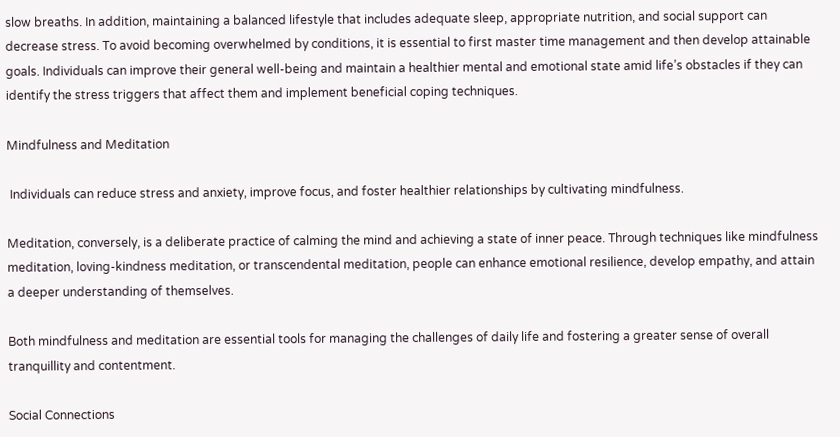slow breaths. In addition, maintaining a balanced lifestyle that includes adequate sleep, appropriate nutrition, and social support can decrease stress. To avoid becoming overwhelmed by conditions, it is essential to first master time management and then develop attainable goals. Individuals can improve their general well-being and maintain a healthier mental and emotional state amid life’s obstacles if they can identify the stress triggers that affect them and implement beneficial coping techniques.

Mindfulness and Meditation

 Individuals can reduce stress and anxiety, improve focus, and foster healthier relationships by cultivating mindfulness.

Meditation, conversely, is a deliberate practice of calming the mind and achieving a state of inner peace. Through techniques like mindfulness meditation, loving-kindness meditation, or transcendental meditation, people can enhance emotional resilience, develop empathy, and attain a deeper understanding of themselves.

Both mindfulness and meditation are essential tools for managing the challenges of daily life and fostering a greater sense of overall tranquillity and contentment.

Social Connections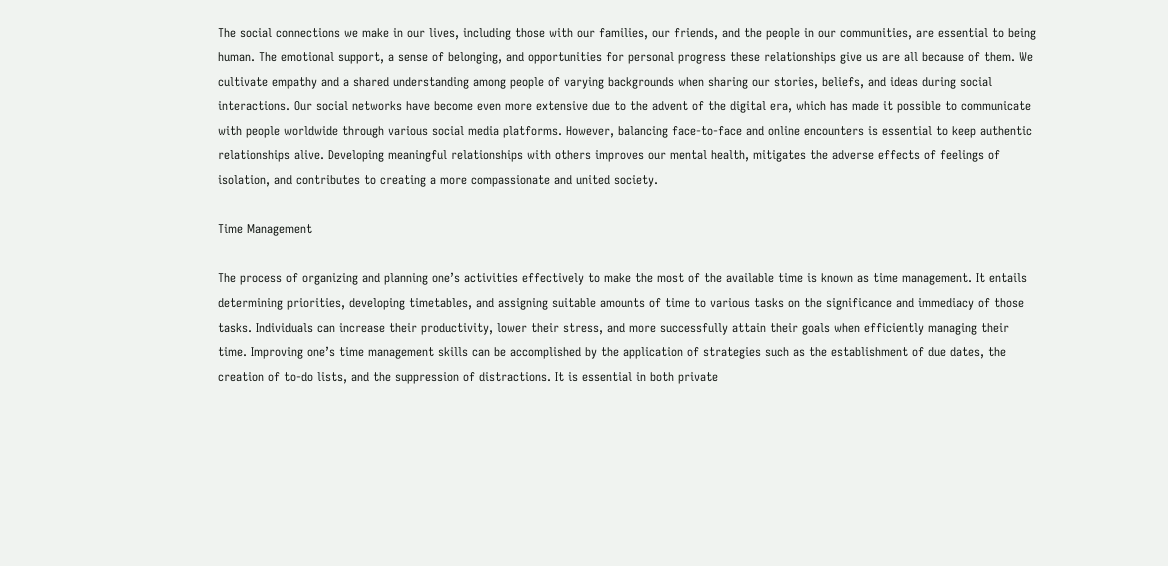The social connections we make in our lives, including those with our families, our friends, and the people in our communities, are essential to being human. The emotional support, a sense of belonging, and opportunities for personal progress these relationships give us are all because of them. We cultivate empathy and a shared understanding among people of varying backgrounds when sharing our stories, beliefs, and ideas during social interactions. Our social networks have become even more extensive due to the advent of the digital era, which has made it possible to communicate with people worldwide through various social media platforms. However, balancing face-to-face and online encounters is essential to keep authentic relationships alive. Developing meaningful relationships with others improves our mental health, mitigates the adverse effects of feelings of isolation, and contributes to creating a more compassionate and united society.

Time Management

The process of organizing and planning one’s activities effectively to make the most of the available time is known as time management. It entails determining priorities, developing timetables, and assigning suitable amounts of time to various tasks on the significance and immediacy of those tasks. Individuals can increase their productivity, lower their stress, and more successfully attain their goals when efficiently managing their time. Improving one’s time management skills can be accomplished by the application of strategies such as the establishment of due dates, the creation of to-do lists, and the suppression of distractions. It is essential in both private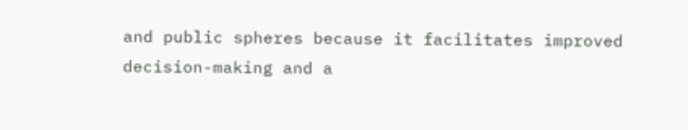and public spheres because it facilitates improved decision-making and a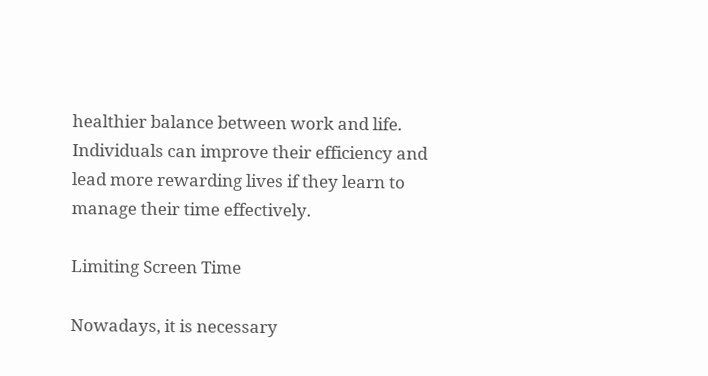healthier balance between work and life. Individuals can improve their efficiency and lead more rewarding lives if they learn to manage their time effectively.

Limiting Screen Time

Nowadays, it is necessary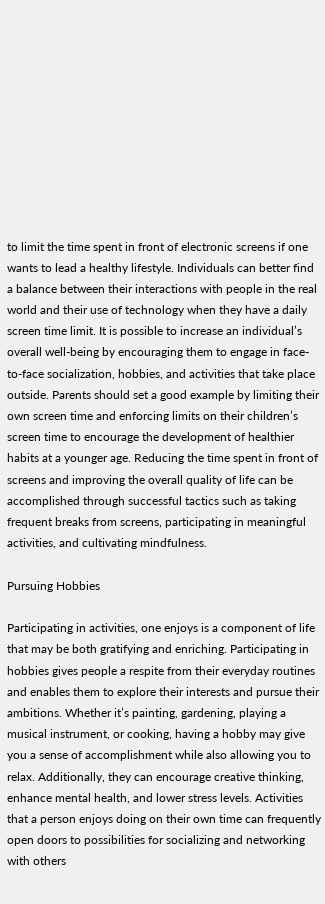to limit the time spent in front of electronic screens if one wants to lead a healthy lifestyle. Individuals can better find a balance between their interactions with people in the real world and their use of technology when they have a daily screen time limit. It is possible to increase an individual’s overall well-being by encouraging them to engage in face-to-face socialization, hobbies, and activities that take place outside. Parents should set a good example by limiting their own screen time and enforcing limits on their children’s screen time to encourage the development of healthier habits at a younger age. Reducing the time spent in front of screens and improving the overall quality of life can be accomplished through successful tactics such as taking frequent breaks from screens, participating in meaningful activities, and cultivating mindfulness.

Pursuing Hobbies

Participating in activities, one enjoys is a component of life that may be both gratifying and enriching. Participating in hobbies gives people a respite from their everyday routines and enables them to explore their interests and pursue their ambitions. Whether it’s painting, gardening, playing a musical instrument, or cooking, having a hobby may give you a sense of accomplishment while also allowing you to relax. Additionally, they can encourage creative thinking, enhance mental health, and lower stress levels. Activities that a person enjoys doing on their own time can frequently open doors to possibilities for socializing and networking with others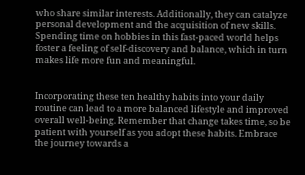who share similar interests. Additionally, they can catalyze personal development and the acquisition of new skills. Spending time on hobbies in this fast-paced world helps foster a feeling of self-discovery and balance, which in turn makes life more fun and meaningful.


Incorporating these ten healthy habits into your daily routine can lead to a more balanced lifestyle and improved overall well-being. Remember that change takes time, so be patient with yourself as you adopt these habits. Embrace the journey towards a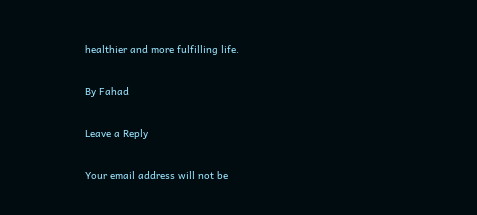healthier and more fulfilling life.

By Fahad

Leave a Reply

Your email address will not be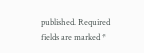published. Required fields are marked *